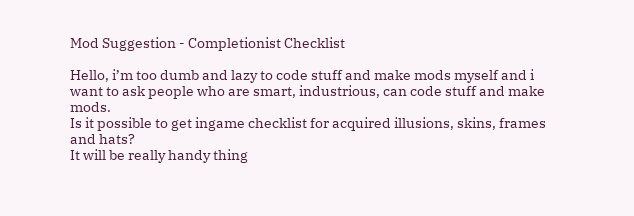Mod Suggestion - Completionist Checklist

Hello, i’m too dumb and lazy to code stuff and make mods myself and i want to ask people who are smart, industrious, can code stuff and make mods.
Is it possible to get ingame checklist for acquired illusions, skins, frames and hats?
It will be really handy thing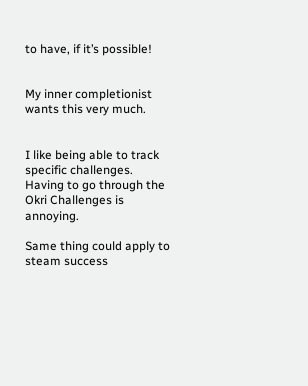to have, if it’s possible!


My inner completionist wants this very much.


I like being able to track specific challenges.
Having to go through the Okri Challenges is annoying.

Same thing could apply to steam success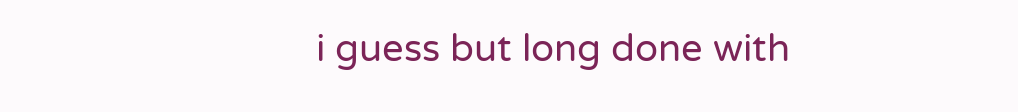i guess but long done with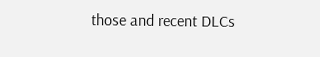those and recent DLCs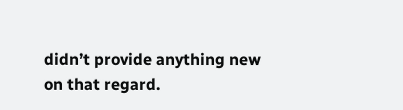didn’t provide anything new on that regard.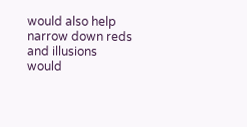would also help narrow down reds and illusions
would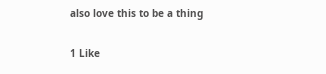also love this to be a thing

1 Like